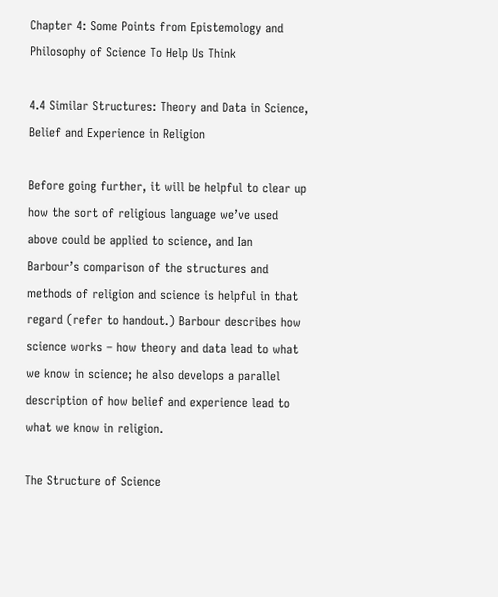Chapter 4: Some Points from Epistemology and Philosophy of Science To Help Us Think

4.4 Similar Structures: Theory and Data in Science, Belief and Experience in Religion

Before going further, it will be helpful to clear up how the sort of religious language we’ve used above could be applied to science, and Ian Barbour’s comparison of the structures and methods of religion and science is helpful in that regard (refer to handout.) Barbour describes how science works – how theory and data lead to what we know in science; he also develops a parallel description of how belief and experience lead to what we know in religion.

The Structure of Science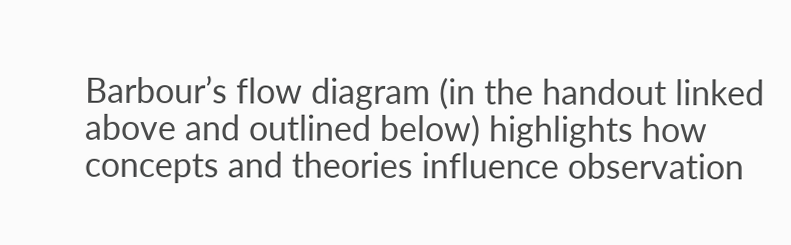Barbour’s flow diagram (in the handout linked above and outlined below) highlights how concepts and theories influence observation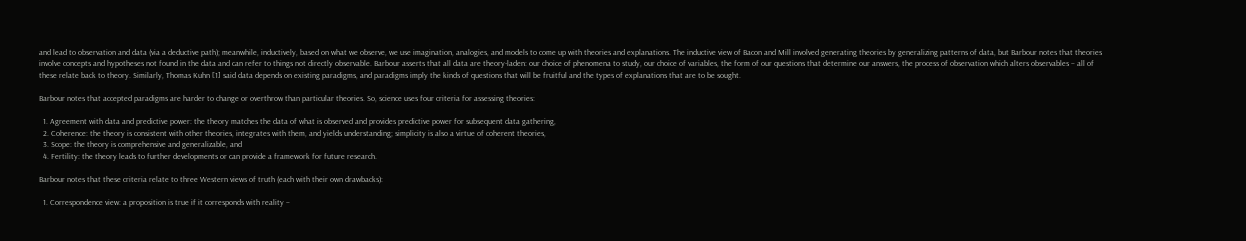and lead to observation and data (via a deductive path); meanwhile, inductively, based on what we observe, we use imagination, analogies, and models to come up with theories and explanations. The inductive view of Bacon and Mill involved generating theories by generalizing patterns of data, but Barbour notes that theories involve concepts and hypotheses not found in the data and can refer to things not directly observable. Barbour asserts that all data are theory-laden: our choice of phenomena to study, our choice of variables, the form of our questions that determine our answers, the process of observation which alters observables – all of these relate back to theory. Similarly, Thomas Kuhn [1] said data depends on existing paradigms, and paradigms imply the kinds of questions that will be fruitful and the types of explanations that are to be sought.

Barbour notes that accepted paradigms are harder to change or overthrow than particular theories. So, science uses four criteria for assessing theories:

  1. Agreement with data and predictive power: the theory matches the data of what is observed and provides predictive power for subsequent data gathering,
  2. Coherence: the theory is consistent with other theories, integrates with them, and yields understanding; simplicity is also a virtue of coherent theories,
  3. Scope: the theory is comprehensive and generalizable, and
  4. Fertility: the theory leads to further developments or can provide a framework for future research.

Barbour notes that these criteria relate to three Western views of truth (each with their own drawbacks):

  1. Correspondence view: a proposition is true if it corresponds with reality –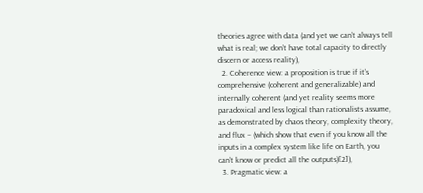theories agree with data (and yet we can’t always tell what is real; we don’t have total capacity to directly discern or access reality),
  2. Coherence view: a proposition is true if it’s comprehensive (coherent and generalizable) and internally coherent (and yet reality seems more paradoxical and less logical than rationalists assume, as demonstrated by chaos theory, complexity theory, and flux – (which show that even if you know all the inputs in a complex system like life on Earth, you can’t know or predict all the outputs)[2]),
  3. Pragmatic view: a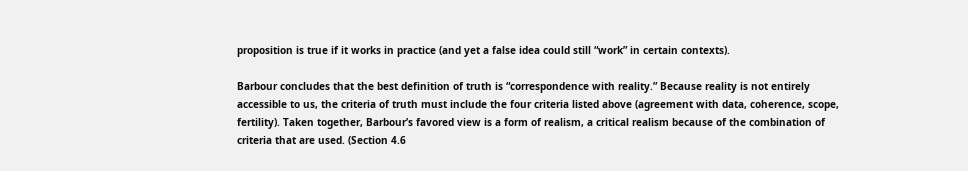proposition is true if it works in practice (and yet a false idea could still “work” in certain contexts).

Barbour concludes that the best definition of truth is “correspondence with reality.” Because reality is not entirely accessible to us, the criteria of truth must include the four criteria listed above (agreement with data, coherence, scope, fertility). Taken together, Barbour’s favored view is a form of realism, a critical realism because of the combination of criteria that are used. (Section 4.6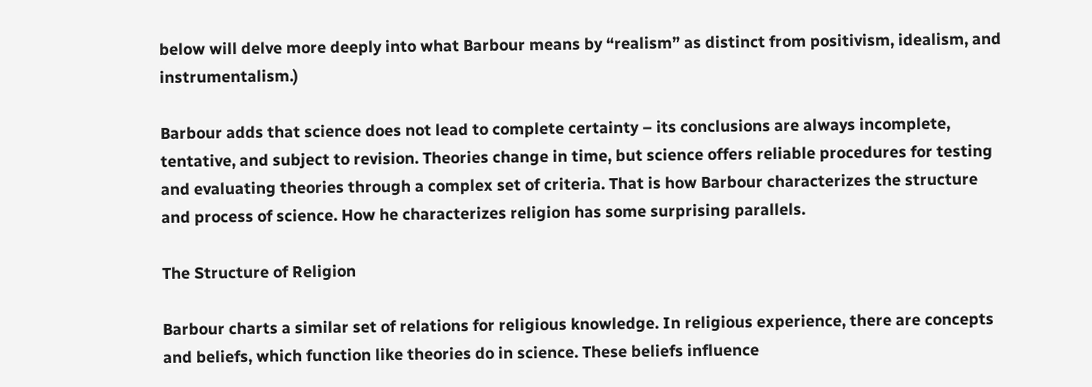below will delve more deeply into what Barbour means by “realism” as distinct from positivism, idealism, and instrumentalism.)

Barbour adds that science does not lead to complete certainty – its conclusions are always incomplete, tentative, and subject to revision. Theories change in time, but science offers reliable procedures for testing and evaluating theories through a complex set of criteria. That is how Barbour characterizes the structure and process of science. How he characterizes religion has some surprising parallels.

The Structure of Religion

Barbour charts a similar set of relations for religious knowledge. In religious experience, there are concepts and beliefs, which function like theories do in science. These beliefs influence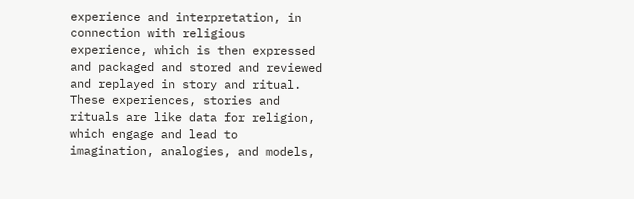experience and interpretation, in connection with religious experience, which is then expressed and packaged and stored and reviewed and replayed in story and ritual. These experiences, stories and rituals are like data for religion, which engage and lead to imagination, analogies, and models,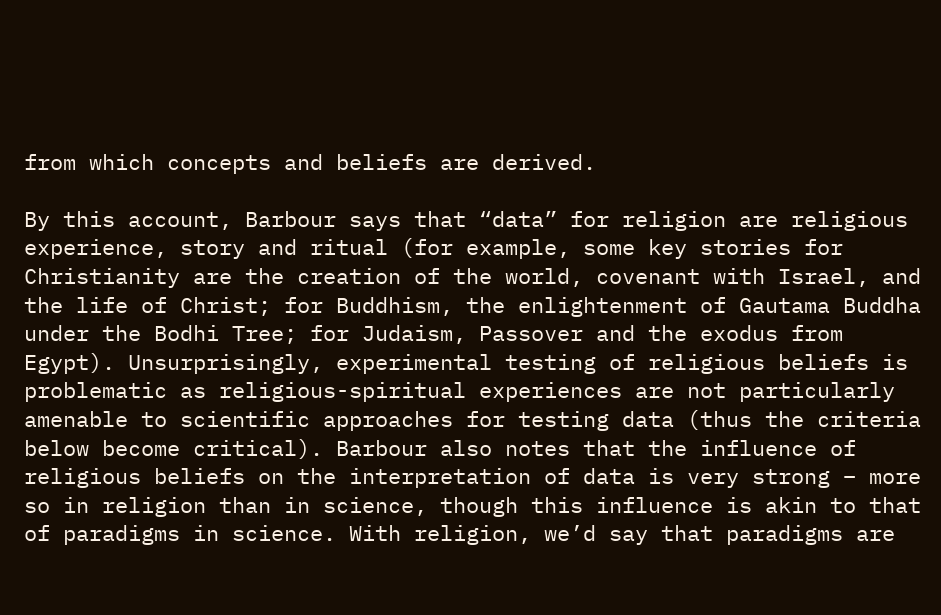from which concepts and beliefs are derived.

By this account, Barbour says that “data” for religion are religious experience, story and ritual (for example, some key stories for Christianity are the creation of the world, covenant with Israel, and the life of Christ; for Buddhism, the enlightenment of Gautama Buddha under the Bodhi Tree; for Judaism, Passover and the exodus from Egypt). Unsurprisingly, experimental testing of religious beliefs is problematic as religious-spiritual experiences are not particularly amenable to scientific approaches for testing data (thus the criteria below become critical). Barbour also notes that the influence of religious beliefs on the interpretation of data is very strong – more so in religion than in science, though this influence is akin to that of paradigms in science. With religion, we’d say that paradigms are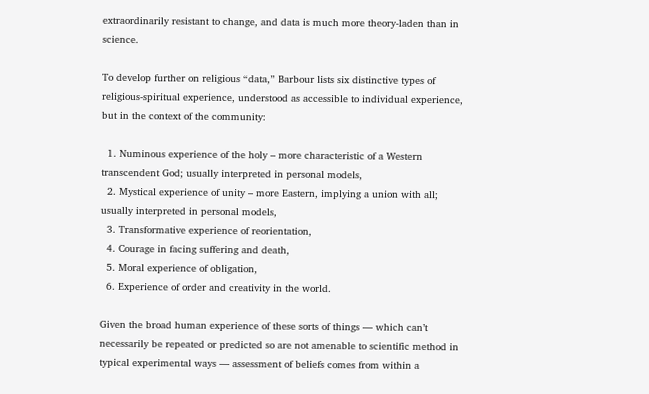extraordinarily resistant to change, and data is much more theory-laden than in science.

To develop further on religious “data,” Barbour lists six distinctive types of religious-spiritual experience, understood as accessible to individual experience, but in the context of the community:

  1. Numinous experience of the holy – more characteristic of a Western transcendent God; usually interpreted in personal models,
  2. Mystical experience of unity – more Eastern, implying a union with all; usually interpreted in personal models,
  3. Transformative experience of reorientation,
  4. Courage in facing suffering and death,
  5. Moral experience of obligation,
  6. Experience of order and creativity in the world.

Given the broad human experience of these sorts of things — which can’t necessarily be repeated or predicted so are not amenable to scientific method in typical experimental ways — assessment of beliefs comes from within a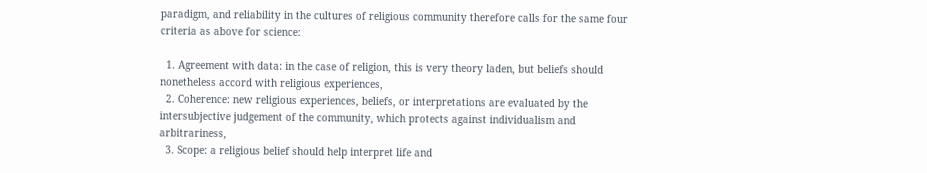paradigm, and reliability in the cultures of religious community therefore calls for the same four criteria as above for science:

  1. Agreement with data: in the case of religion, this is very theory laden, but beliefs should nonetheless accord with religious experiences,
  2. Coherence: new religious experiences, beliefs, or interpretations are evaluated by the intersubjective judgement of the community, which protects against individualism and arbitrariness,
  3. Scope: a religious belief should help interpret life and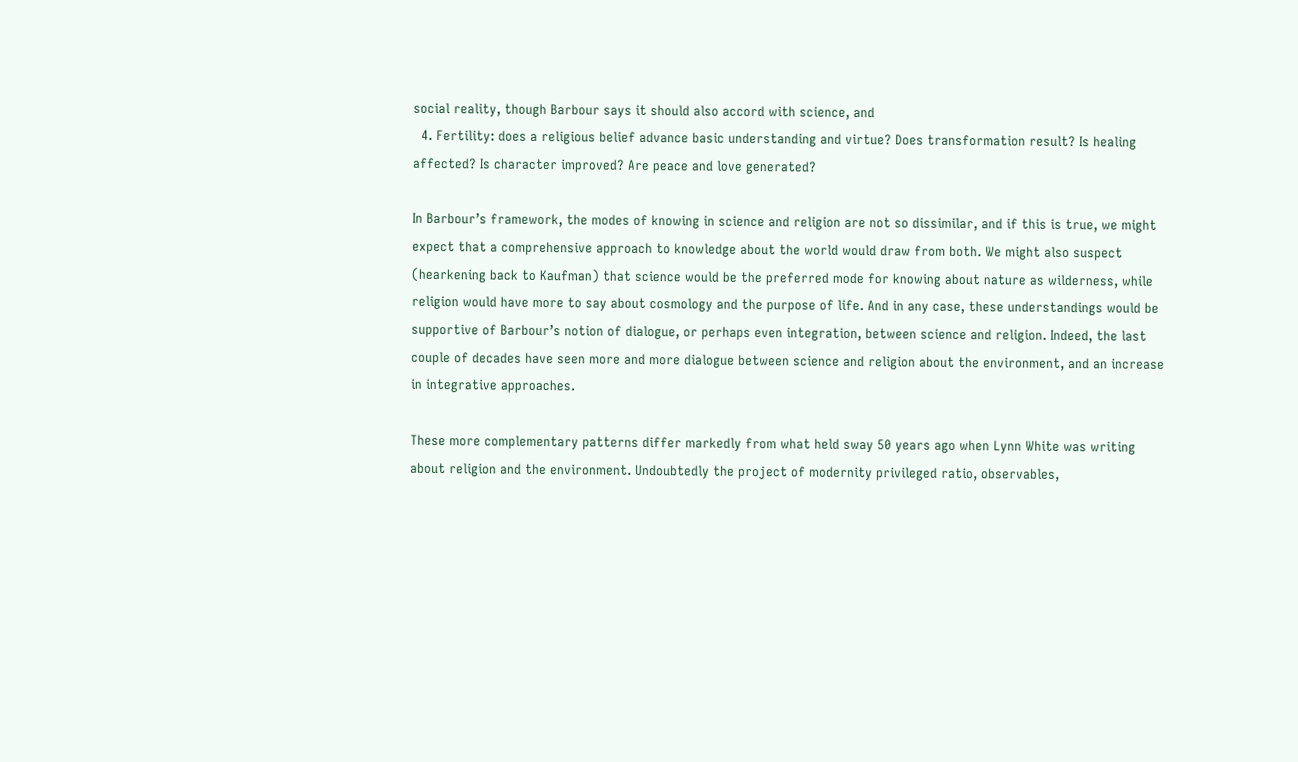social reality, though Barbour says it should also accord with science, and
  4. Fertility: does a religious belief advance basic understanding and virtue? Does transformation result? Is healing affected? Is character improved? Are peace and love generated?

In Barbour’s framework, the modes of knowing in science and religion are not so dissimilar, and if this is true, we might expect that a comprehensive approach to knowledge about the world would draw from both. We might also suspect (hearkening back to Kaufman) that science would be the preferred mode for knowing about nature as wilderness, while religion would have more to say about cosmology and the purpose of life. And in any case, these understandings would be supportive of Barbour’s notion of dialogue, or perhaps even integration, between science and religion. Indeed, the last couple of decades have seen more and more dialogue between science and religion about the environment, and an increase in integrative approaches.

These more complementary patterns differ markedly from what held sway 50 years ago when Lynn White was writing about religion and the environment. Undoubtedly the project of modernity privileged ratio, observables,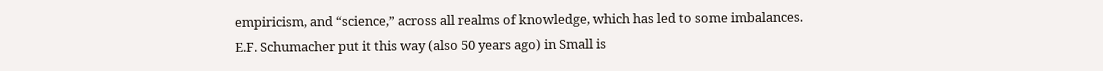empiricism, and “science,” across all realms of knowledge, which has led to some imbalances. E.F. Schumacher put it this way (also 50 years ago) in Small is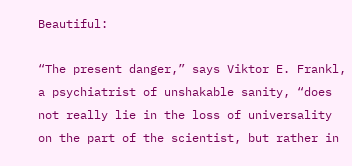Beautiful:

“The present danger,” says Viktor E. Frankl, a psychiatrist of unshakable sanity, “does not really lie in the loss of universality on the part of the scientist, but rather in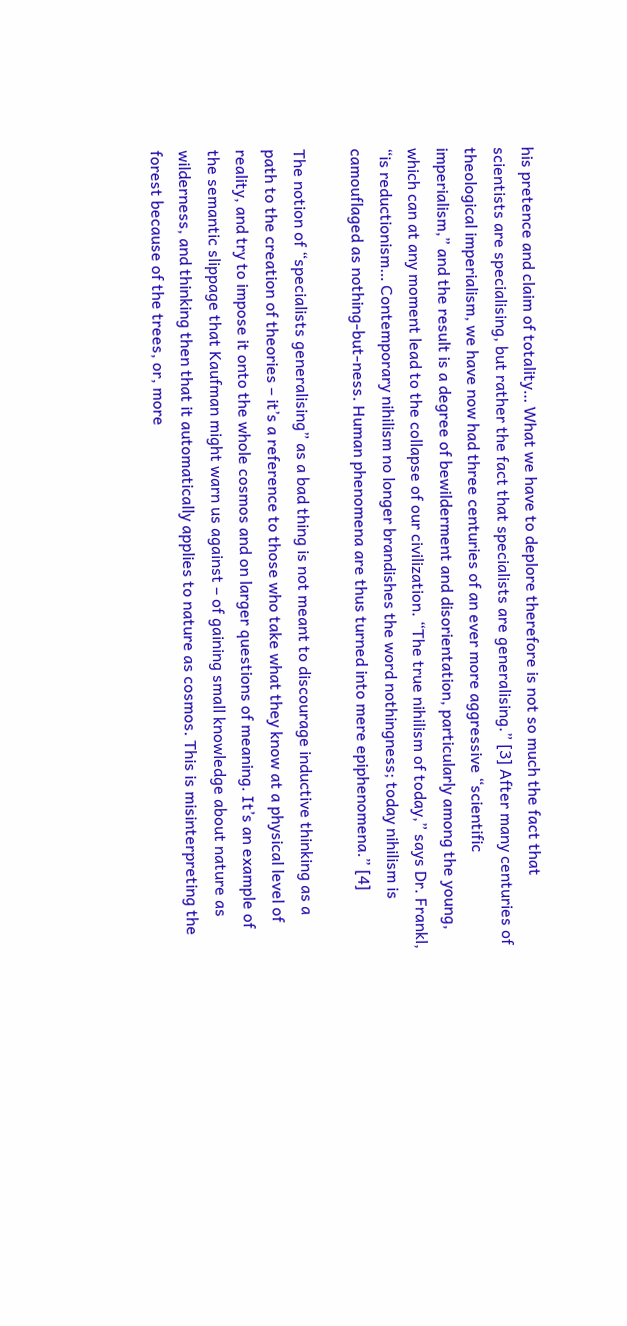his pretence and claim of totality… What we have to deplore therefore is not so much the fact that scientists are specialising, but rather the fact that specialists are generalising.” [3] After many centuries of theological imperialism, we have now had three centuries of an ever more aggressive “scientific imperialism,” and the result is a degree of bewilderment and disorientation, particularly among the young, which can at any moment lead to the collapse of our civilization. “The true nihilism of today,” says Dr. Frankl, “is reductionism… Contemporary nihilism no longer brandishes the word nothingness; today nihilism is camouflaged as nothing-but-ness. Human phenomena are thus turned into mere epiphenomena.” [4]

The notion of “specialists generalising” as a bad thing is not meant to discourage inductive thinking as a path to the creation of theories – it’s a reference to those who take what they know at a physical level of reality, and try to impose it onto the whole cosmos and on larger questions of meaning. It’s an example of the semantic slippage that Kaufman might warn us against – of gaining small knowledge about nature as wilderness, and thinking then that it automatically applies to nature as cosmos. This is misinterpreting the forest because of the trees, or, more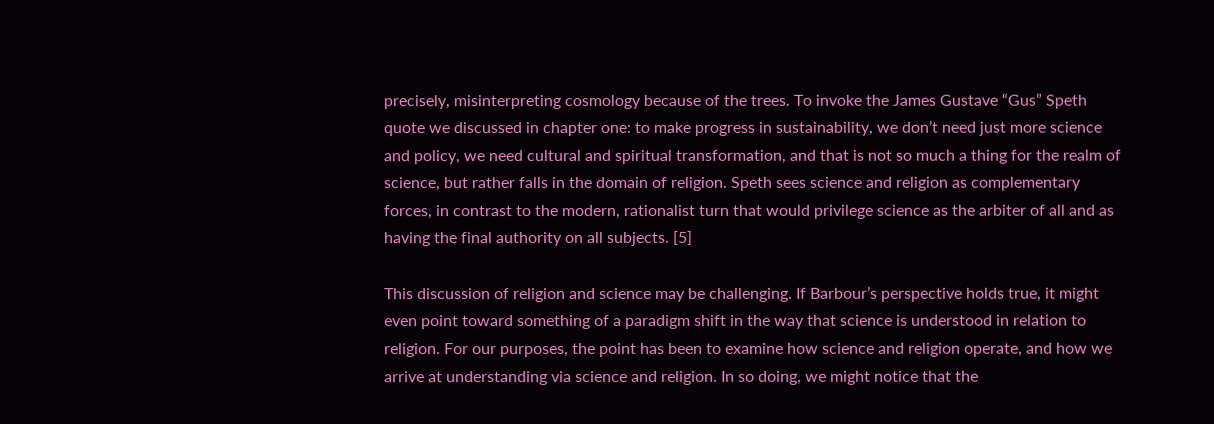precisely, misinterpreting cosmology because of the trees. To invoke the James Gustave “Gus” Speth quote we discussed in chapter one: to make progress in sustainability, we don’t need just more science and policy, we need cultural and spiritual transformation, and that is not so much a thing for the realm of science, but rather falls in the domain of religion. Speth sees science and religion as complementary forces, in contrast to the modern, rationalist turn that would privilege science as the arbiter of all and as having the final authority on all subjects. [5]

This discussion of religion and science may be challenging. If Barbour’s perspective holds true, it might even point toward something of a paradigm shift in the way that science is understood in relation to religion. For our purposes, the point has been to examine how science and religion operate, and how we arrive at understanding via science and religion. In so doing, we might notice that the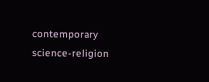contemporary science-religion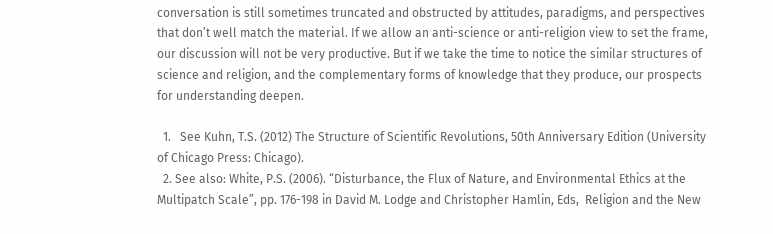conversation is still sometimes truncated and obstructed by attitudes, paradigms, and perspectives that don’t well match the material. If we allow an anti-science or anti-religion view to set the frame, our discussion will not be very productive. But if we take the time to notice the similar structures of science and religion, and the complementary forms of knowledge that they produce, our prospects for understanding deepen.

  1.   See Kuhn, T.S. (2012) The Structure of Scientific Revolutions, 50th Anniversary Edition (University of Chicago Press: Chicago).
  2. See also: White, P.S. (2006). “Disturbance, the Flux of Nature, and Environmental Ethics at the Multipatch Scale”, pp. 176-198 in David M. Lodge and Christopher Hamlin, Eds,  Religion and the New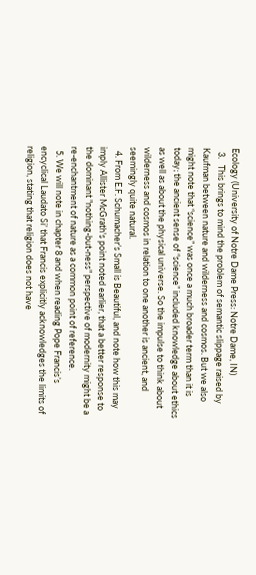Ecology (University of Notre Dame Press: Notre Dame, IN)
  3.   This brings to mind the problem of semantic slippage raised by Kaufman between nature and wilderness and cosmos. But we also might note that “science” was once a much broader term than it is today; the ancient sense of “science” included knowledge about ethics as well as about the physical universe. So the impulse to think about wilderness and cosmos in relation to one another is ancient, and seemingly quite natural.
  4. From E.F. Schumacher’s Small is Beautiful, and note how this may imply Allister McGrath's point noted earlier, that a better response to the dominant "nothing-but-ness" perspective of modernity might be a re-enchantment of nature as a common point of reference.
  5. We will note in chapter 8 and when reading Pope Francis’s encyclical Laudato Si’ that Francis explicitly acknowledges the limits of religion, stating that religion does not have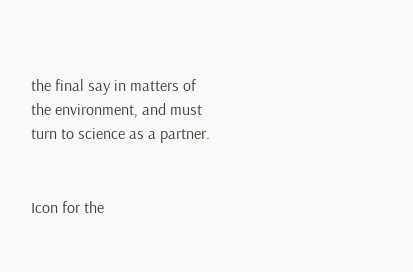the final say in matters of the environment, and must turn to science as a partner.


Icon for the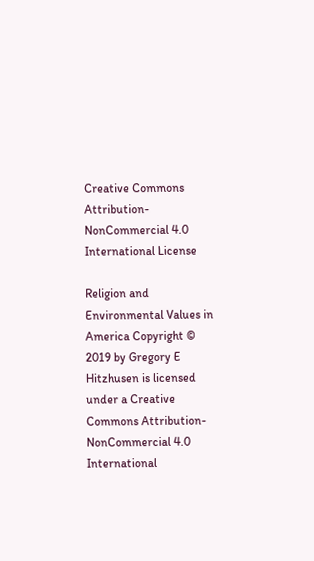Creative Commons Attribution-NonCommercial 4.0 International License

Religion and Environmental Values in America Copyright © 2019 by Gregory E Hitzhusen is licensed under a Creative Commons Attribution-NonCommercial 4.0 International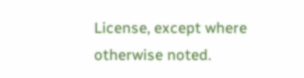License, except where otherwise noted.